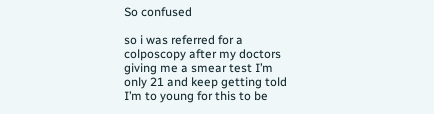So confused

so i was referred for a colposcopy after my doctors giving me a smear test I’m only 21 and keep getting told I’m to young for this to be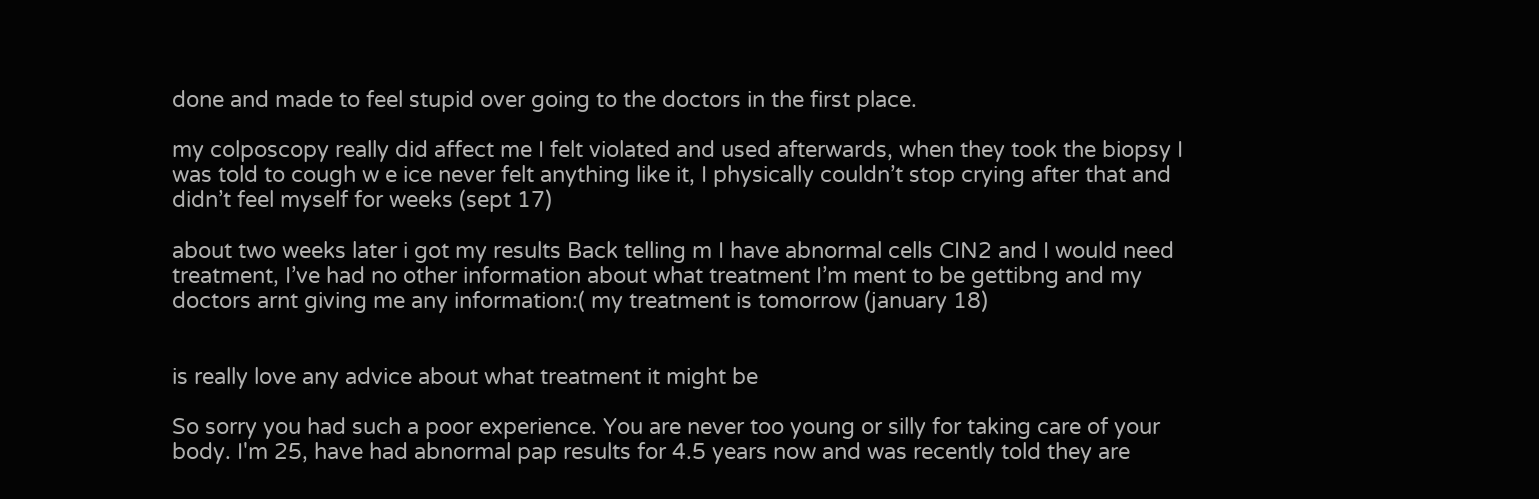done and made to feel stupid over going to the doctors in the first place.

my colposcopy really did affect me I felt violated and used afterwards, when they took the biopsy I was told to cough w e ice never felt anything like it, I physically couldn’t stop crying after that and didn’t feel myself for weeks (sept 17)

about two weeks later i got my results Back telling m I have abnormal cells CIN2 and I would need treatment, I’ve had no other information about what treatment I’m ment to be gettibng and my doctors arnt giving me any information:( my treatment is tomorrow (january 18)


is really love any advice about what treatment it might be

So sorry you had such a poor experience. You are never too young or silly for taking care of your body. I'm 25, have had abnormal pap results for 4.5 years now and was recently told they are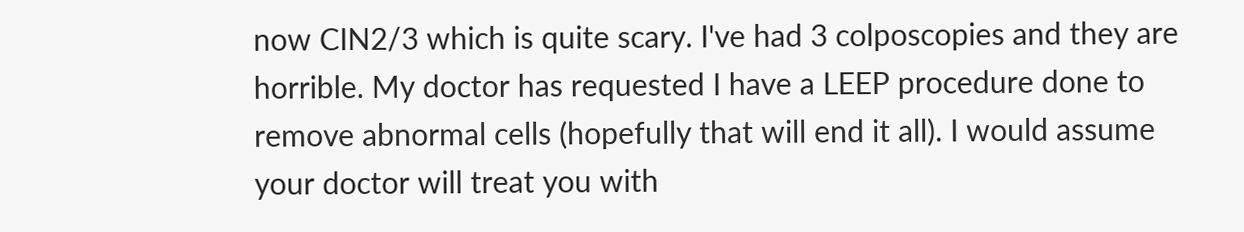now CIN2/3 which is quite scary. I've had 3 colposcopies and they are horrible. My doctor has requested I have a LEEP procedure done to remove abnormal cells (hopefully that will end it all). I would assume your doctor will treat you with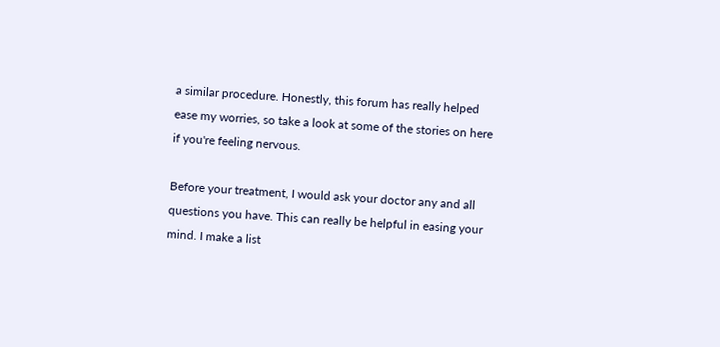a similar procedure. Honestly, this forum has really helped ease my worries, so take a look at some of the stories on here if you're feeling nervous.

Before your treatment, I would ask your doctor any and all questions you have. This can really be helpful in easing your mind. I make a list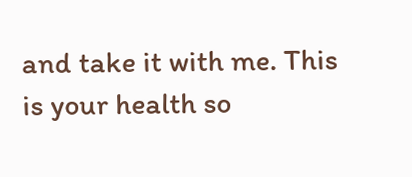and take it with me. This is your health so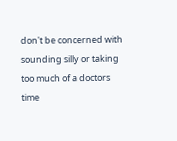don't be concerned with sounding silly or taking too much of a doctors time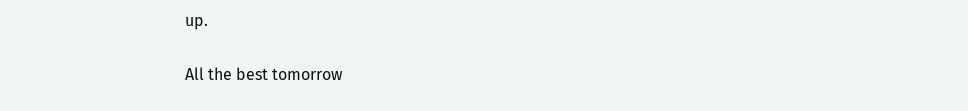up.

All the best tomorrow